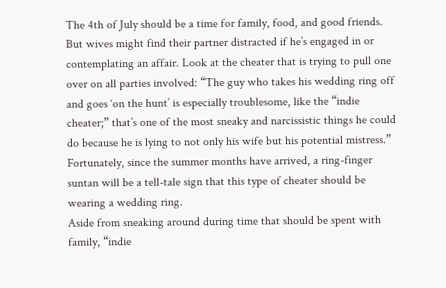The 4th of July should be a time for family, food, and good friends. But wives might find their partner distracted if he’s engaged in or contemplating an affair. Look at the cheater that is trying to pull one over on all parties involved: “The guy who takes his wedding ring off and goes ‘on the hunt’ is especially troublesome, like the “indie cheater;” that’s one of the most sneaky and narcissistic things he could do because he is lying to not only his wife but his potential mistress.” Fortunately, since the summer months have arrived, a ring-finger suntan will be a tell-tale sign that this type of cheater should be wearing a wedding ring.
Aside from sneaking around during time that should be spent with family, “indie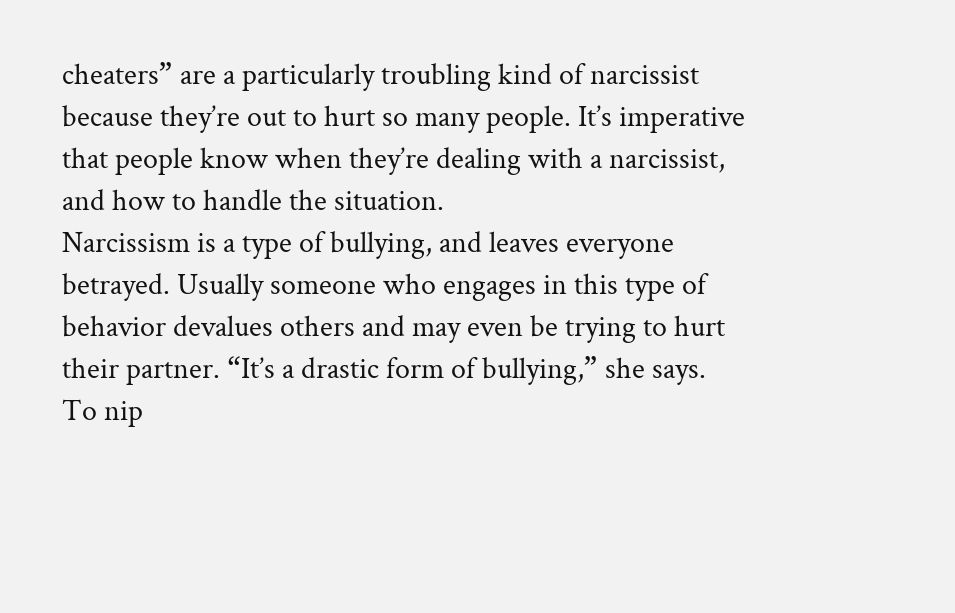cheaters” are a particularly troubling kind of narcissist because they’re out to hurt so many people. It’s imperative that people know when they’re dealing with a narcissist, and how to handle the situation.
Narcissism is a type of bullying, and leaves everyone betrayed. Usually someone who engages in this type of behavior devalues others and may even be trying to hurt their partner. “It’s a drastic form of bullying,” she says.
To nip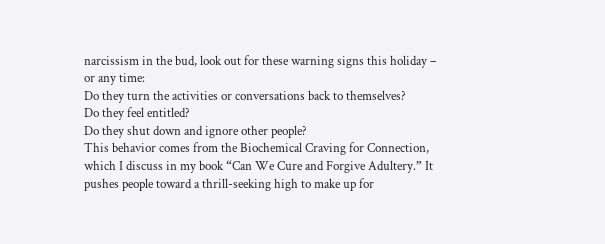narcissism in the bud, look out for these warning signs this holiday – or any time:
Do they turn the activities or conversations back to themselves?
Do they feel entitled?
Do they shut down and ignore other people?
This behavior comes from the Biochemical Craving for Connection, which I discuss in my book “Can We Cure and Forgive Adultery.” It pushes people toward a thrill-seeking high to make up for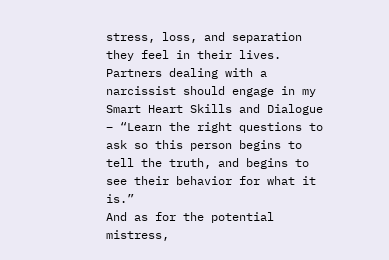stress, loss, and separation they feel in their lives. Partners dealing with a narcissist should engage in my Smart Heart Skills and Dialogue – “Learn the right questions to ask so this person begins to tell the truth, and begins to see their behavior for what it is.”
And as for the potential mistress,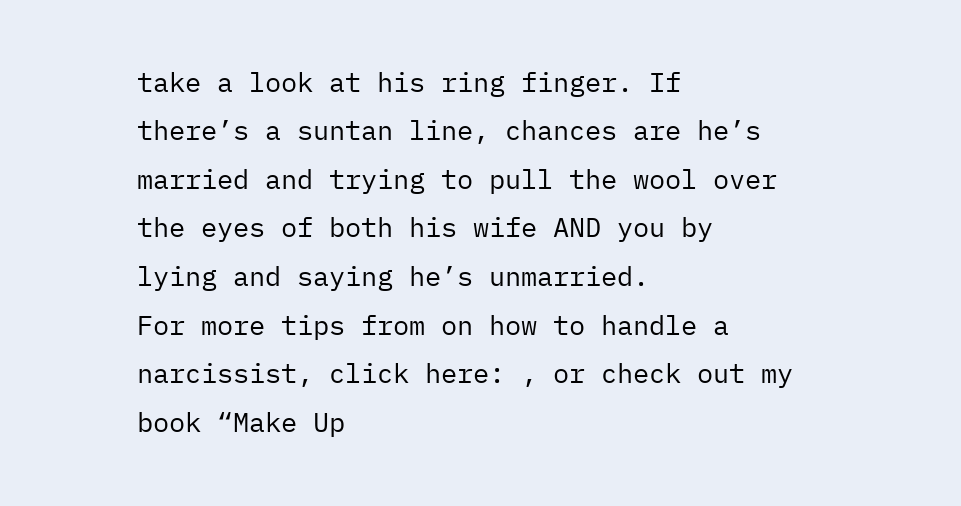take a look at his ring finger. If there’s a suntan line, chances are he’s married and trying to pull the wool over the eyes of both his wife AND you by lying and saying he’s unmarried.
For more tips from on how to handle a narcissist, click here: , or check out my book “Make Up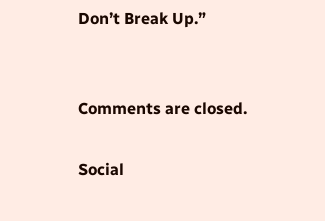Don’t Break Up.”


Comments are closed.

Social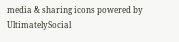media & sharing icons powered by UltimatelySocial